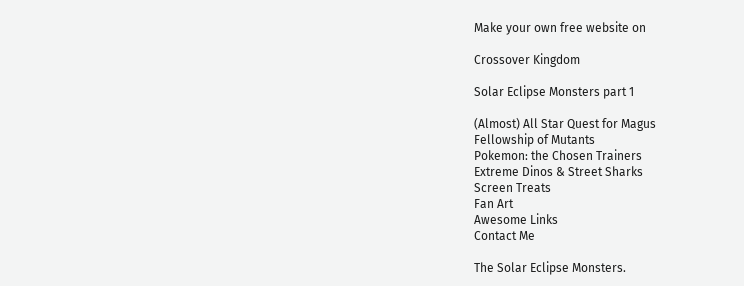Make your own free website on

Crossover Kingdom

Solar Eclipse Monsters part 1

(Almost) All Star Quest for Magus
Fellowship of Mutants
Pokemon: the Chosen Trainers
Extreme Dinos & Street Sharks
Screen Treats
Fan Art
Awesome Links
Contact Me

The Solar Eclipse Monsters.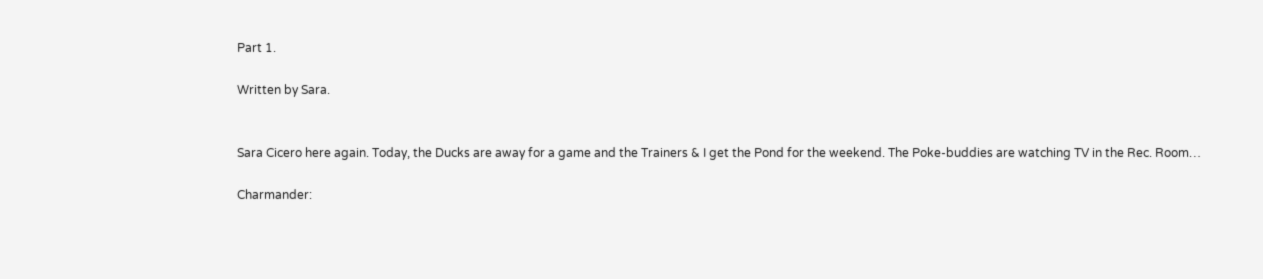Part 1.

Written by Sara.


Sara Cicero here again. Today, the Ducks are away for a game and the Trainers & I get the Pond for the weekend. The Poke-buddies are watching TV in the Rec. Room…

Charmander: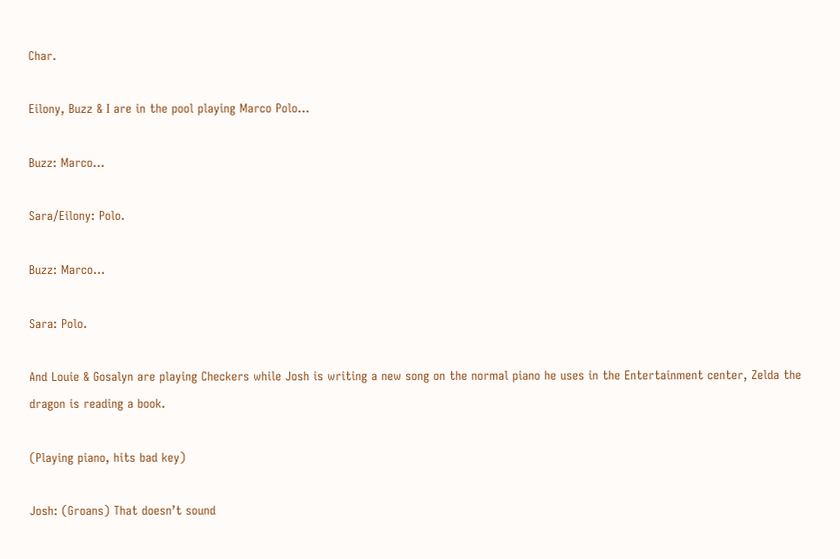Char.

Eilony, Buzz & I are in the pool playing Marco Polo…

Buzz: Marco…

Sara/Eilony: Polo.

Buzz: Marco…

Sara: Polo.

And Louie & Gosalyn are playing Checkers while Josh is writing a new song on the normal piano he uses in the Entertainment center, Zelda the dragon is reading a book.

(Playing piano, hits bad key)

Josh: (Groans) That doesn’t sound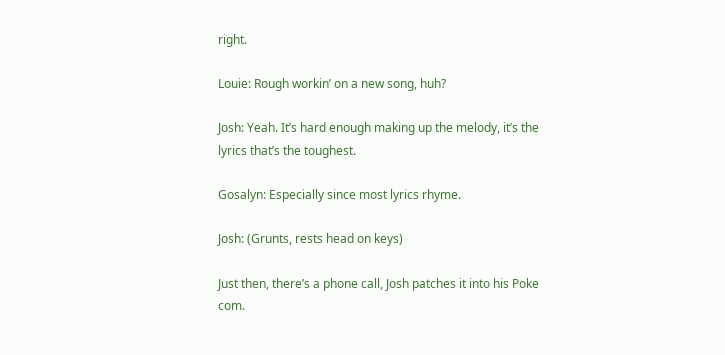right.

Louie: Rough workin’ on a new song, huh?

Josh: Yeah. It’s hard enough making up the melody, it’s the lyrics that’s the toughest.

Gosalyn: Especially since most lyrics rhyme.

Josh: (Grunts, rests head on keys)

Just then, there’s a phone call, Josh patches it into his Poke com.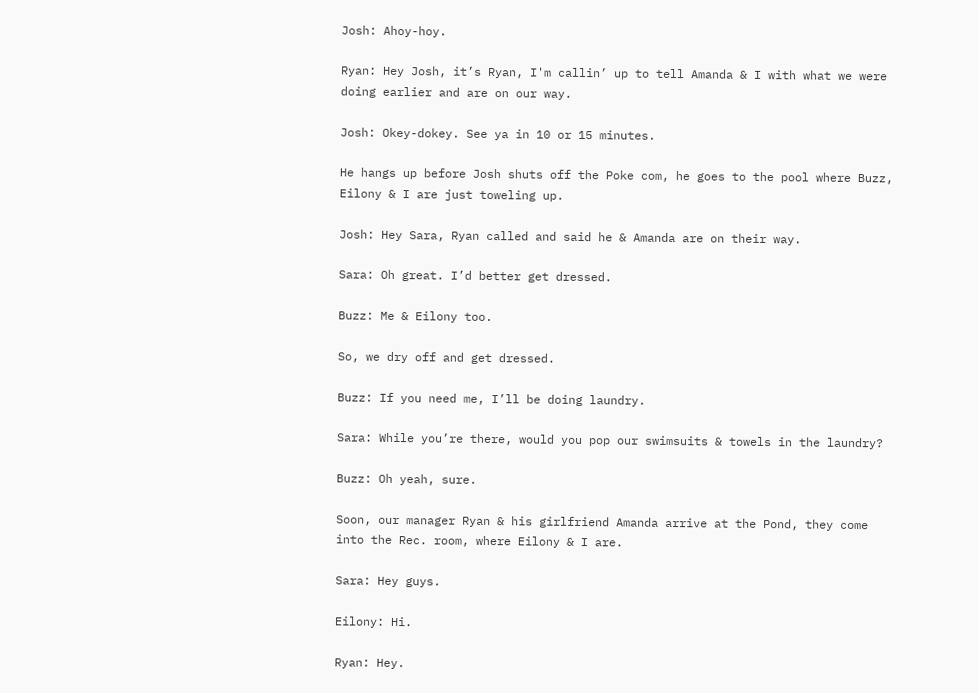Josh: Ahoy-hoy.

Ryan: Hey Josh, it’s Ryan, I'm callin’ up to tell Amanda & I with what we were doing earlier and are on our way.

Josh: Okey-dokey. See ya in 10 or 15 minutes.

He hangs up before Josh shuts off the Poke com, he goes to the pool where Buzz, Eilony & I are just toweling up.

Josh: Hey Sara, Ryan called and said he & Amanda are on their way.

Sara: Oh great. I’d better get dressed.

Buzz: Me & Eilony too.

So, we dry off and get dressed.

Buzz: If you need me, I’ll be doing laundry.

Sara: While you’re there, would you pop our swimsuits & towels in the laundry?

Buzz: Oh yeah, sure.

Soon, our manager Ryan & his girlfriend Amanda arrive at the Pond, they come  into the Rec. room, where Eilony & I are.

Sara: Hey guys.

Eilony: Hi.

Ryan: Hey.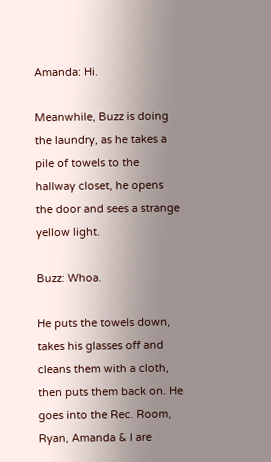Amanda: Hi.

Meanwhile, Buzz is doing the laundry, as he takes a pile of towels to the hallway closet, he opens the door and sees a strange yellow light.

Buzz: Whoa.

He puts the towels down, takes his glasses off and cleans them with a cloth, then puts them back on. He goes into the Rec. Room, Ryan, Amanda & I are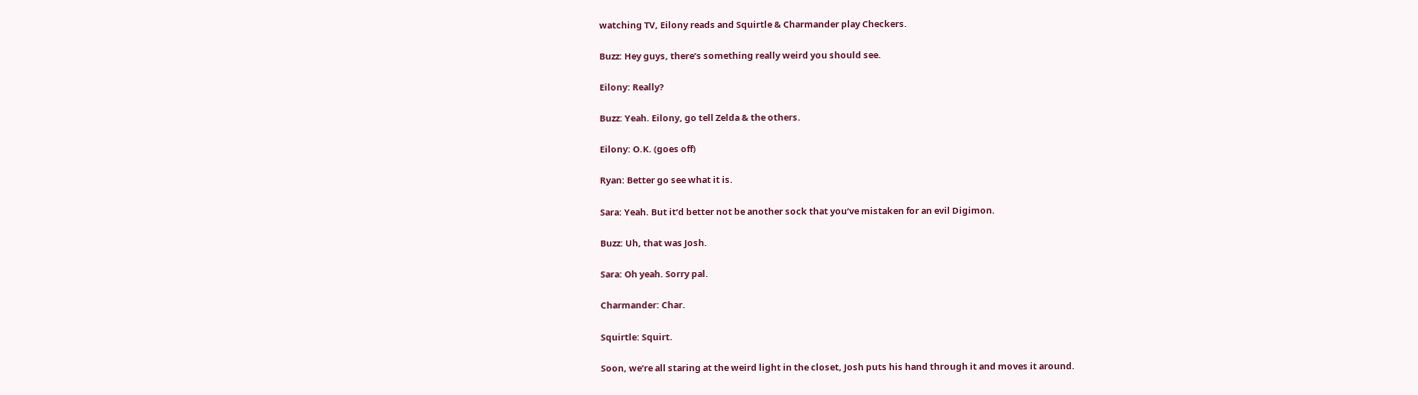watching TV, Eilony reads and Squirtle & Charmander play Checkers.

Buzz: Hey guys, there’s something really weird you should see.

Eilony: Really?

Buzz: Yeah. Eilony, go tell Zelda & the others.

Eilony: O.K. (goes off)

Ryan: Better go see what it is.

Sara: Yeah. But it’d better not be another sock that you’ve mistaken for an evil Digimon.

Buzz: Uh, that was Josh.

Sara: Oh yeah. Sorry pal.

Charmander: Char.

Squirtle: Squirt.

Soon, we’re all staring at the weird light in the closet, Josh puts his hand through it and moves it around.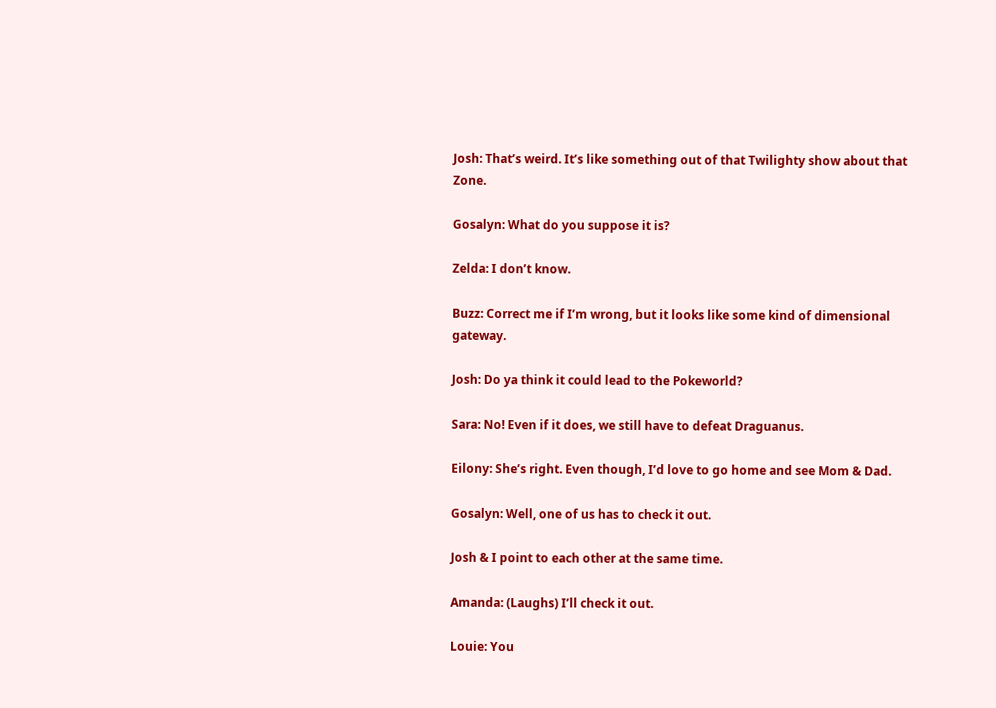Josh: That’s weird. It’s like something out of that Twilighty show about that Zone.

Gosalyn: What do you suppose it is?

Zelda: I don’t know.

Buzz: Correct me if I’m wrong, but it looks like some kind of dimensional gateway.

Josh: Do ya think it could lead to the Pokeworld?

Sara: No! Even if it does, we still have to defeat Draguanus.

Eilony: She’s right. Even though, I’d love to go home and see Mom & Dad.

Gosalyn: Well, one of us has to check it out.

Josh & I point to each other at the same time.

Amanda: (Laughs) I’ll check it out.

Louie: You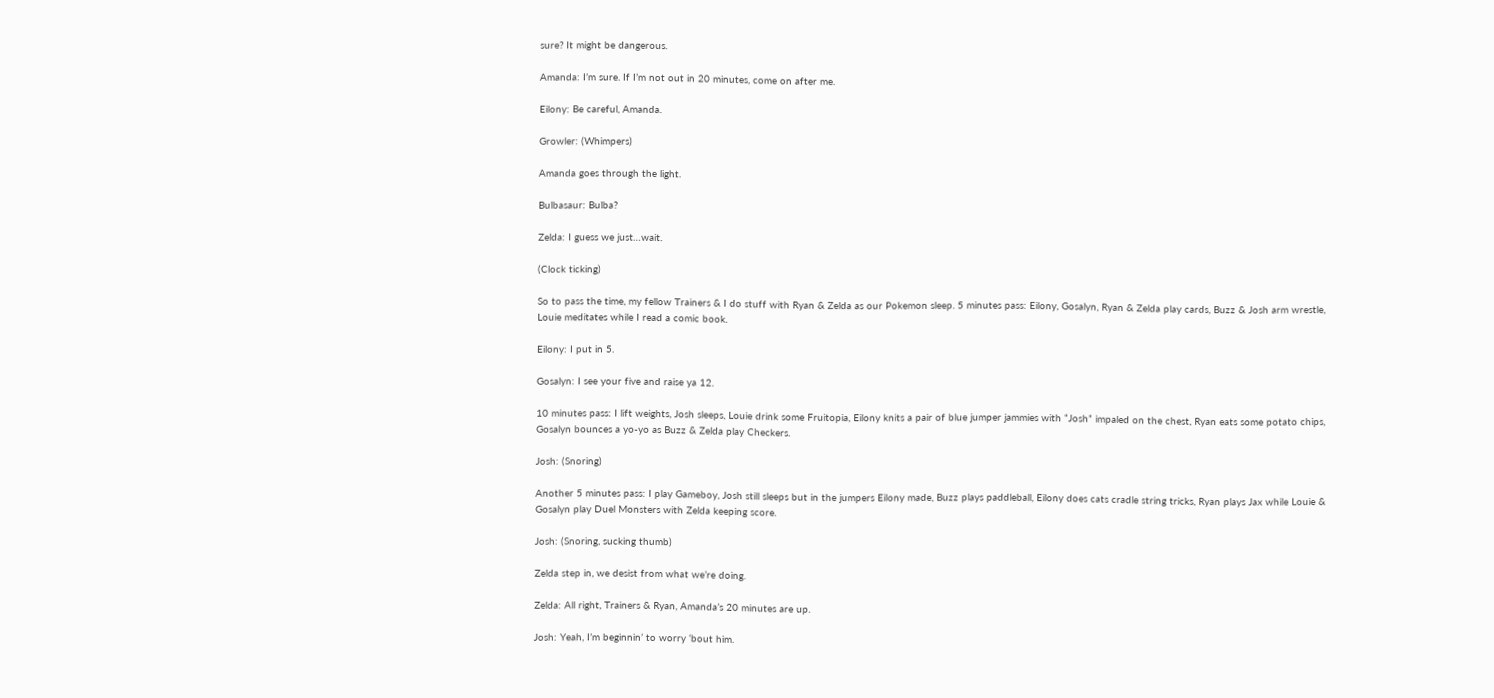sure? It might be dangerous.

Amanda: I’m sure. If I’m not out in 20 minutes, come on after me.

Eilony: Be careful, Amanda.

Growler: (Whimpers)

Amanda goes through the light.

Bulbasaur: Bulba?

Zelda: I guess we just…wait.

(Clock ticking)

So to pass the time, my fellow Trainers & I do stuff with Ryan & Zelda as our Pokemon sleep. 5 minutes pass: Eilony, Gosalyn, Ryan & Zelda play cards, Buzz & Josh arm wrestle, Louie meditates while I read a comic book.

Eilony: I put in 5.

Gosalyn: I see your five and raise ya 12.

10 minutes pass: I lift weights, Josh sleeps, Louie drink some Fruitopia, Eilony knits a pair of blue jumper jammies with “Josh” impaled on the chest, Ryan eats some potato chips, Gosalyn bounces a yo-yo as Buzz & Zelda play Checkers.

Josh: (Snoring)

Another 5 minutes pass: I play Gameboy, Josh still sleeps but in the jumpers Eilony made, Buzz plays paddleball, Eilony does cats cradle string tricks, Ryan plays Jax while Louie & Gosalyn play Duel Monsters with Zelda keeping score.

Josh: (Snoring, sucking thumb)

Zelda step in, we desist from what we’re doing.

Zelda: All right, Trainers & Ryan, Amanda’s 20 minutes are up.

Josh: Yeah, I’m beginnin’ to worry ‘bout him.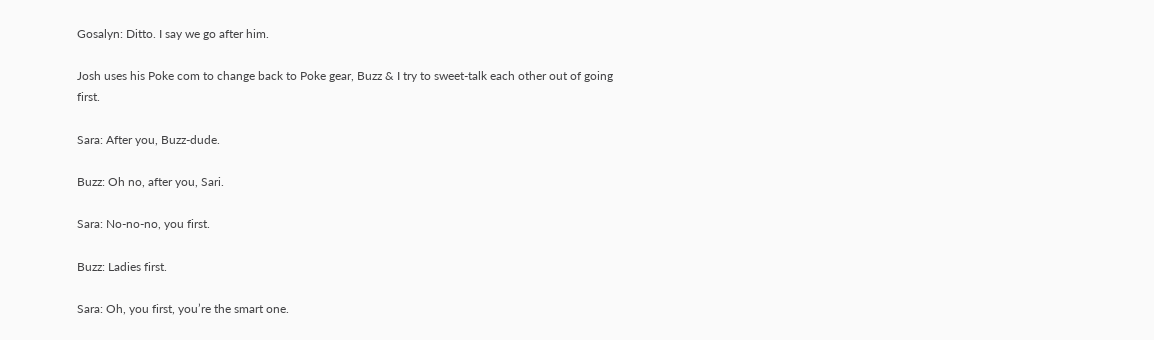Gosalyn: Ditto. I say we go after him.

Josh uses his Poke com to change back to Poke gear, Buzz & I try to sweet-talk each other out of going first.

Sara: After you, Buzz-dude.

Buzz: Oh no, after you, Sari.

Sara: No-no-no, you first.

Buzz: Ladies first.

Sara: Oh, you first, you’re the smart one.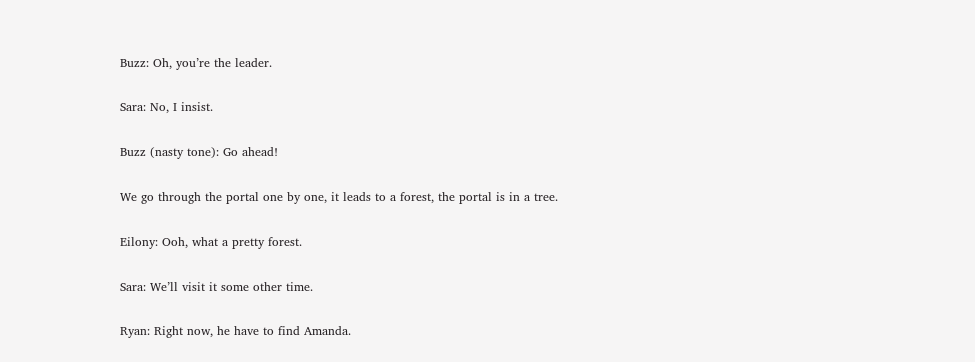Buzz: Oh, you’re the leader.

Sara: No, I insist.

Buzz (nasty tone): Go ahead!

We go through the portal one by one, it leads to a forest, the portal is in a tree.

Eilony: Ooh, what a pretty forest.

Sara: We’ll visit it some other time.

Ryan: Right now, he have to find Amanda.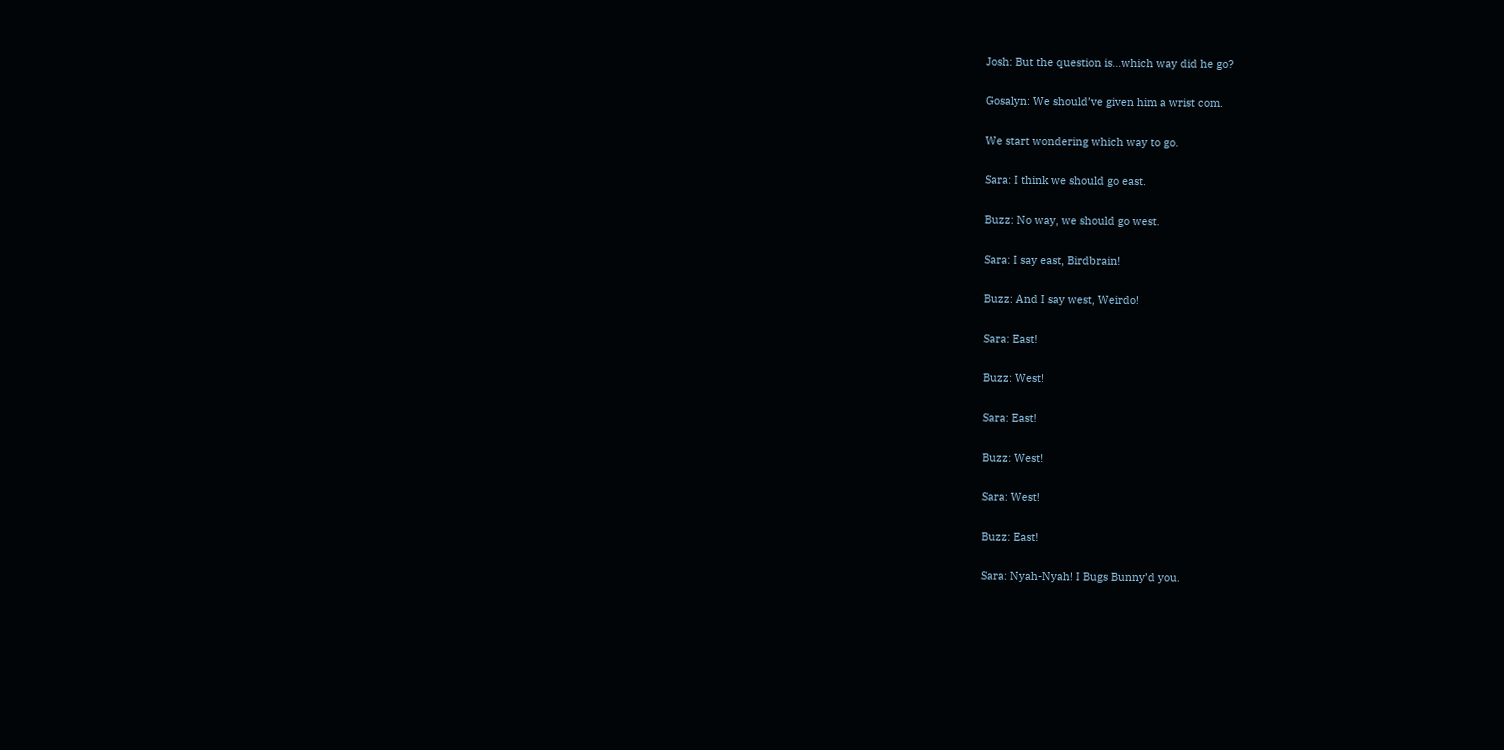Josh: But the question is…which way did he go?

Gosalyn: We should’ve given him a wrist com.

We start wondering which way to go.

Sara: I think we should go east.

Buzz: No way, we should go west.

Sara: I say east, Birdbrain!

Buzz: And I say west, Weirdo!

Sara: East!

Buzz: West!

Sara: East!

Buzz: West!

Sara: West!

Buzz: East!

Sara: Nyah-Nyah! I Bugs Bunny’d you.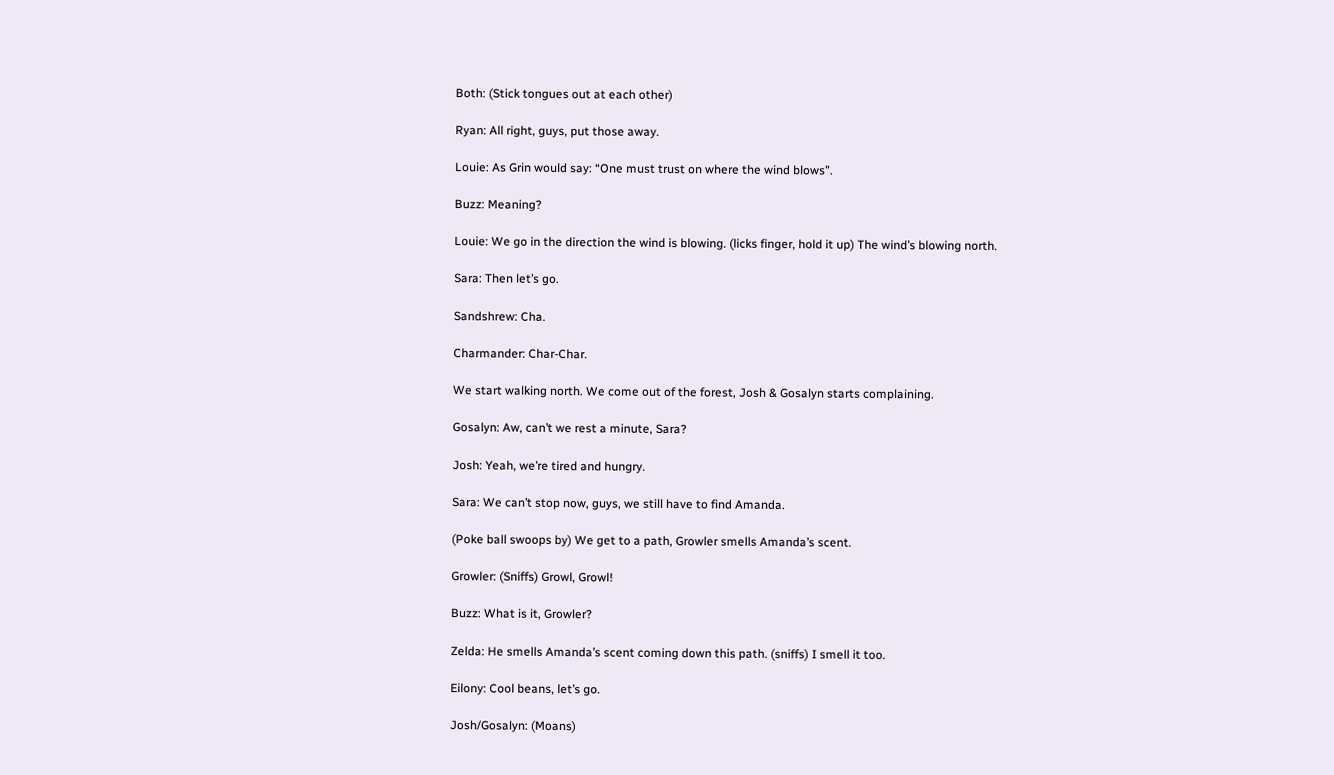Both: (Stick tongues out at each other)

Ryan: All right, guys, put those away.

Louie: As Grin would say: “One must trust on where the wind blows”.

Buzz: Meaning?

Louie: We go in the direction the wind is blowing. (licks finger, hold it up) The wind’s blowing north.

Sara: Then let’s go.

Sandshrew: Cha.

Charmander: Char-Char.

We start walking north. We come out of the forest, Josh & Gosalyn starts complaining.

Gosalyn: Aw, can’t we rest a minute, Sara?

Josh: Yeah, we’re tired and hungry.

Sara: We can’t stop now, guys, we still have to find Amanda.

(Poke ball swoops by) We get to a path, Growler smells Amanda’s scent.

Growler: (Sniffs) Growl, Growl!

Buzz: What is it, Growler?

Zelda: He smells Amanda’s scent coming down this path. (sniffs) I smell it too.

Eilony: Cool beans, let’s go.

Josh/Gosalyn: (Moans)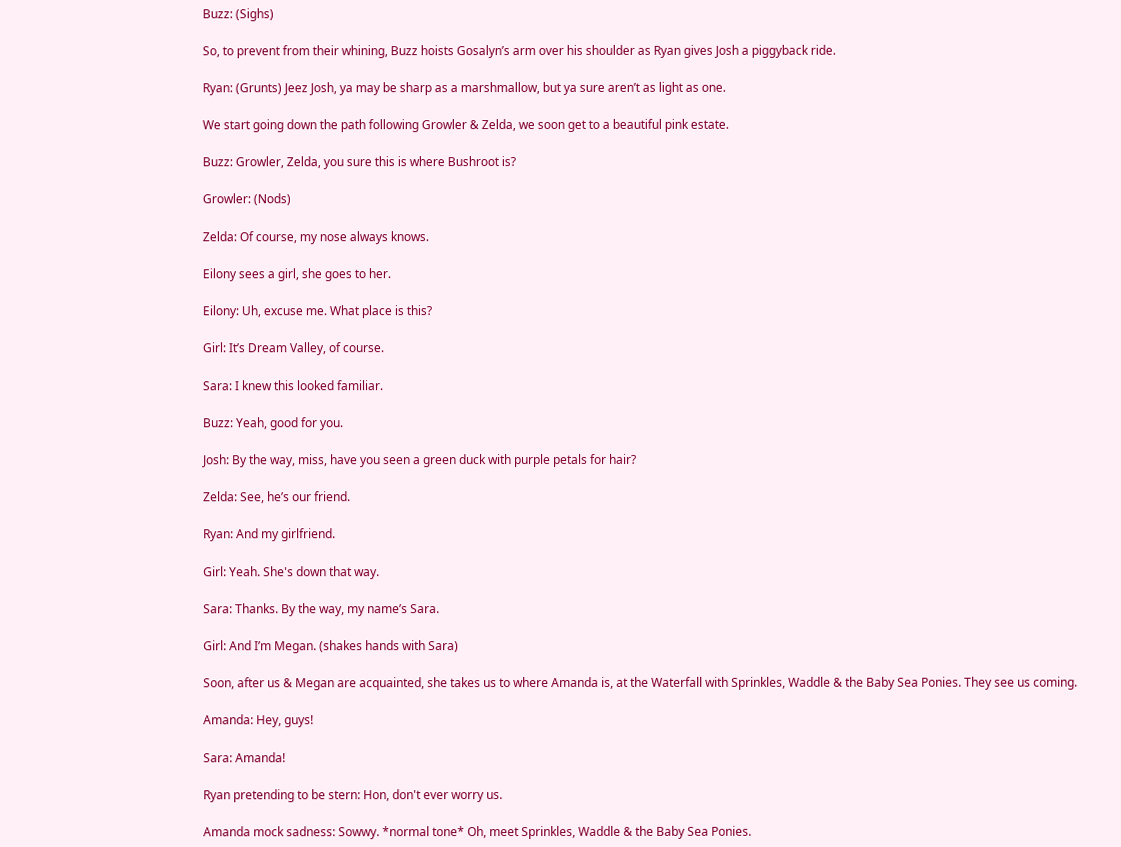Buzz: (Sighs)

So, to prevent from their whining, Buzz hoists Gosalyn’s arm over his shoulder as Ryan gives Josh a piggyback ride.

Ryan: (Grunts) Jeez Josh, ya may be sharp as a marshmallow, but ya sure aren’t as light as one.

We start going down the path following Growler & Zelda, we soon get to a beautiful pink estate.

Buzz: Growler, Zelda, you sure this is where Bushroot is?

Growler: (Nods)

Zelda: Of course, my nose always knows.

Eilony sees a girl, she goes to her.

Eilony: Uh, excuse me. What place is this?

Girl: It’s Dream Valley, of course.

Sara: I knew this looked familiar.

Buzz: Yeah, good for you.

Josh: By the way, miss, have you seen a green duck with purple petals for hair?

Zelda: See, he’s our friend.

Ryan: And my girlfriend.

Girl: Yeah. She's down that way.

Sara: Thanks. By the way, my name’s Sara.

Girl: And I’m Megan. (shakes hands with Sara)

Soon, after us & Megan are acquainted, she takes us to where Amanda is, at the Waterfall with Sprinkles, Waddle & the Baby Sea Ponies. They see us coming.

Amanda: Hey, guys!

Sara: Amanda!

Ryan pretending to be stern: Hon, don't ever worry us.

Amanda mock sadness: Sowwy. *normal tone* Oh, meet Sprinkles, Waddle & the Baby Sea Ponies.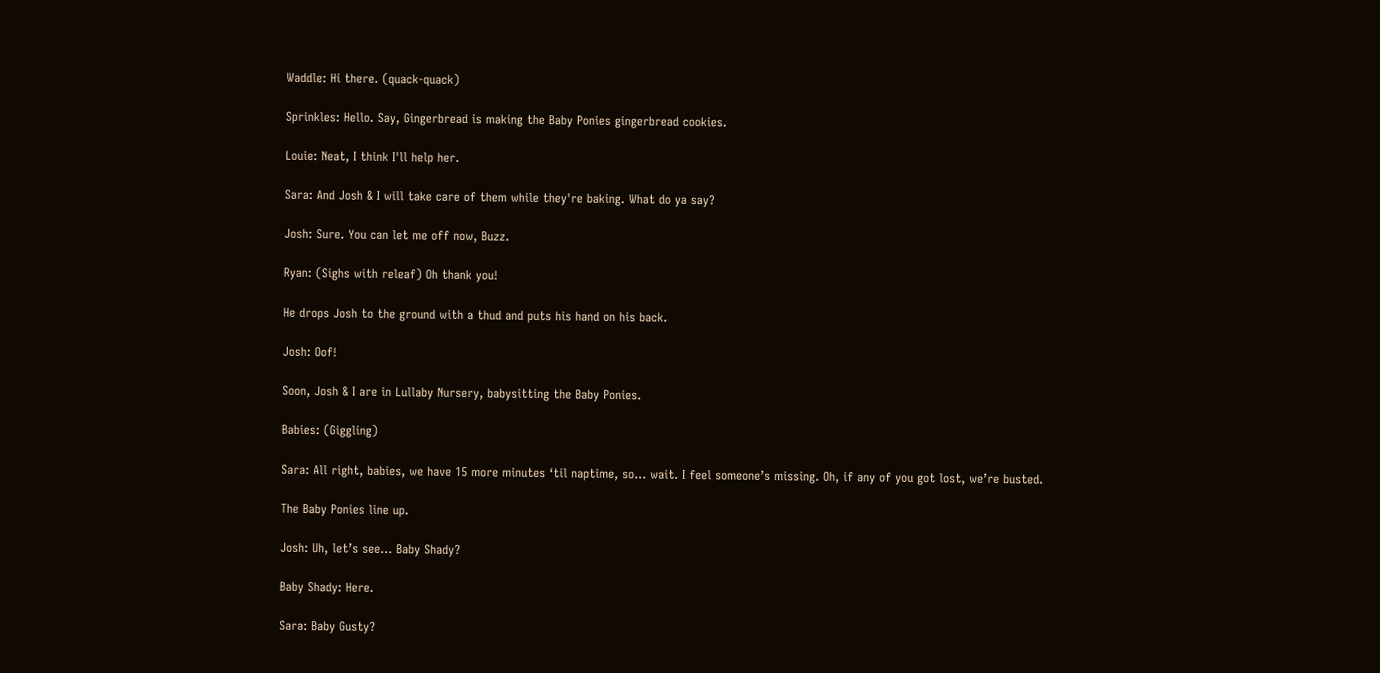Waddle: Hi there. (quack-quack)

Sprinkles: Hello. Say, Gingerbread is making the Baby Ponies gingerbread cookies.

Louie: Neat, I think I'll help her.

Sara: And Josh & I will take care of them while they're baking. What do ya say?

Josh: Sure. You can let me off now, Buzz.

Ryan: (Sighs with releaf) Oh thank you!

He drops Josh to the ground with a thud and puts his hand on his back.

Josh: Oof!

Soon, Josh & I are in Lullaby Nursery, babysitting the Baby Ponies.

Babies: (Giggling)

Sara: All right, babies, we have 15 more minutes ‘til naptime, so… wait. I feel someone’s missing. Oh, if any of you got lost, we’re busted.

The Baby Ponies line up.

Josh: Uh, let’s see… Baby Shady?

Baby Shady: Here.

Sara: Baby Gusty?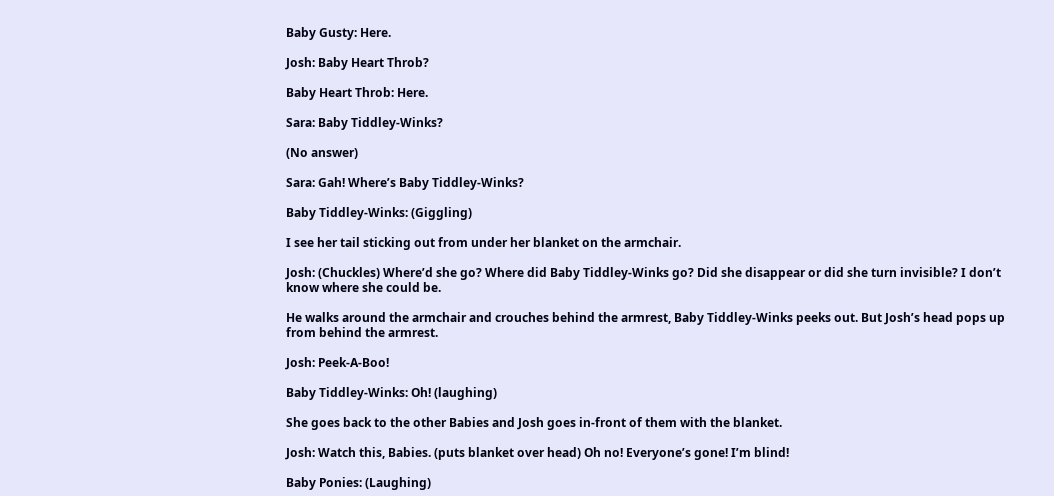Baby Gusty: Here.

Josh: Baby Heart Throb?

Baby Heart Throb: Here.

Sara: Baby Tiddley-Winks?

(No answer)

Sara: Gah! Where’s Baby Tiddley-Winks?

Baby Tiddley-Winks: (Giggling)

I see her tail sticking out from under her blanket on the armchair.

Josh: (Chuckles) Where’d she go? Where did Baby Tiddley-Winks go? Did she disappear or did she turn invisible? I don’t know where she could be.

He walks around the armchair and crouches behind the armrest, Baby Tiddley-Winks peeks out. But Josh’s head pops up from behind the armrest.

Josh: Peek-A-Boo!

Baby Tiddley-Winks: Oh! (laughing)

She goes back to the other Babies and Josh goes in-front of them with the blanket.

Josh: Watch this, Babies. (puts blanket over head) Oh no! Everyone’s gone! I’m blind!

Baby Ponies: (Laughing)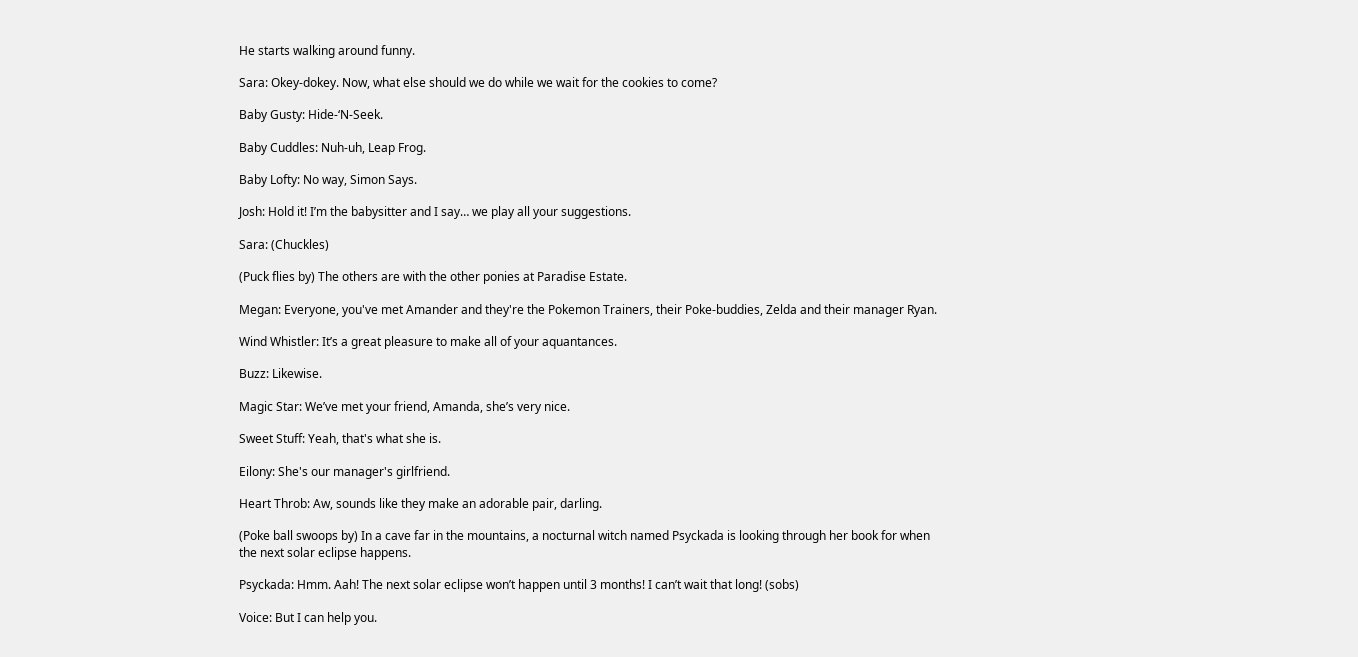He starts walking around funny.

Sara: Okey-dokey. Now, what else should we do while we wait for the cookies to come?

Baby Gusty: Hide-‘N-Seek.

Baby Cuddles: Nuh-uh, Leap Frog.

Baby Lofty: No way, Simon Says.

Josh: Hold it! I’m the babysitter and I say… we play all your suggestions.

Sara: (Chuckles)

(Puck flies by) The others are with the other ponies at Paradise Estate.

Megan: Everyone, you've met Amander and they're the Pokemon Trainers, their Poke-buddies, Zelda and their manager Ryan.

Wind Whistler: It’s a great pleasure to make all of your aquantances.

Buzz: Likewise.

Magic Star: We’ve met your friend, Amanda, she’s very nice.

Sweet Stuff: Yeah, that's what she is.

Eilony: She's our manager's girlfriend.

Heart Throb: Aw, sounds like they make an adorable pair, darling.

(Poke ball swoops by) In a cave far in the mountains, a nocturnal witch named Psyckada is looking through her book for when the next solar eclipse happens.

Psyckada: Hmm. Aah! The next solar eclipse won’t happen until 3 months! I can’t wait that long! (sobs)

Voice: But I can help you.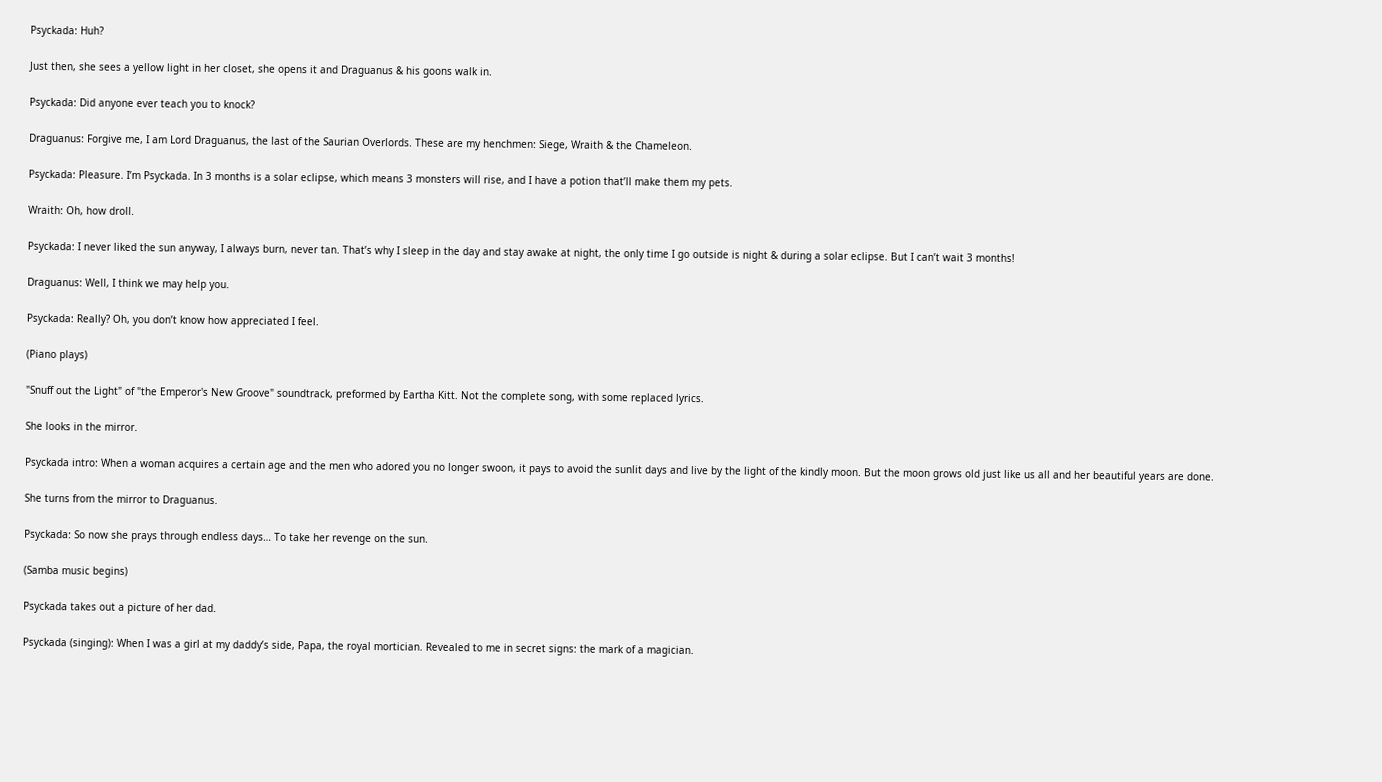Psyckada: Huh?

Just then, she sees a yellow light in her closet, she opens it and Draguanus & his goons walk in.

Psyckada: Did anyone ever teach you to knock?

Draguanus: Forgive me, I am Lord Draguanus, the last of the Saurian Overlords. These are my henchmen: Siege, Wraith & the Chameleon.

Psyckada: Pleasure. I’m Psyckada. In 3 months is a solar eclipse, which means 3 monsters will rise, and I have a potion that’ll make them my pets.

Wraith: Oh, how droll.

Psyckada: I never liked the sun anyway, I always burn, never tan. That’s why I sleep in the day and stay awake at night, the only time I go outside is night & during a solar eclipse. But I can’t wait 3 months!

Draguanus: Well, I think we may help you.

Psyckada: Really? Oh, you don’t know how appreciated I feel.

(Piano plays)

"Snuff out the Light" of "the Emperor's New Groove" soundtrack, preformed by Eartha Kitt. Not the complete song, with some replaced lyrics.

She looks in the mirror.

Psyckada intro: When a woman acquires a certain age and the men who adored you no longer swoon, it pays to avoid the sunlit days and live by the light of the kindly moon. But the moon grows old just like us all and her beautiful years are done.

She turns from the mirror to Draguanus.

Psyckada: So now she prays through endless days… To take her revenge on the sun.

(Samba music begins)

Psyckada takes out a picture of her dad.

Psyckada (singing): When I was a girl at my daddy’s side, Papa, the royal mortician. Revealed to me in secret signs: the mark of a magician.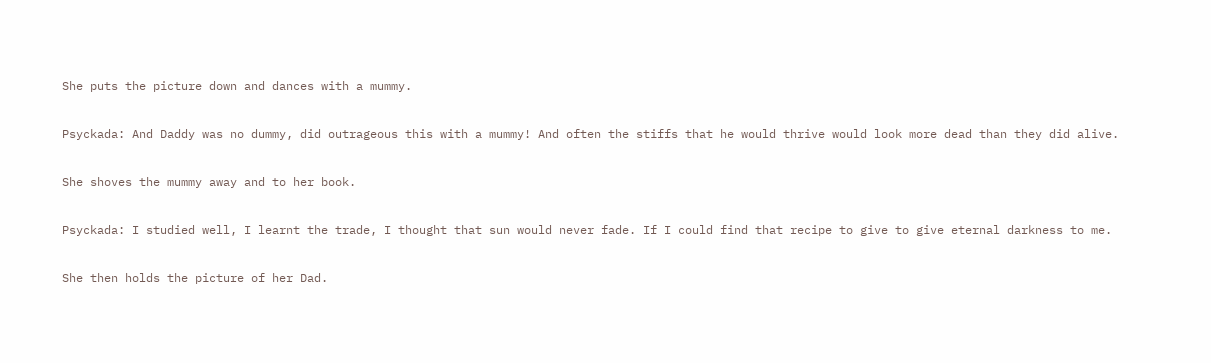She puts the picture down and dances with a mummy.

Psyckada: And Daddy was no dummy, did outrageous this with a mummy! And often the stiffs that he would thrive would look more dead than they did alive.

She shoves the mummy away and to her book.

Psyckada: I studied well, I learnt the trade, I thought that sun would never fade. If I could find that recipe to give to give eternal darkness to me.

She then holds the picture of her Dad.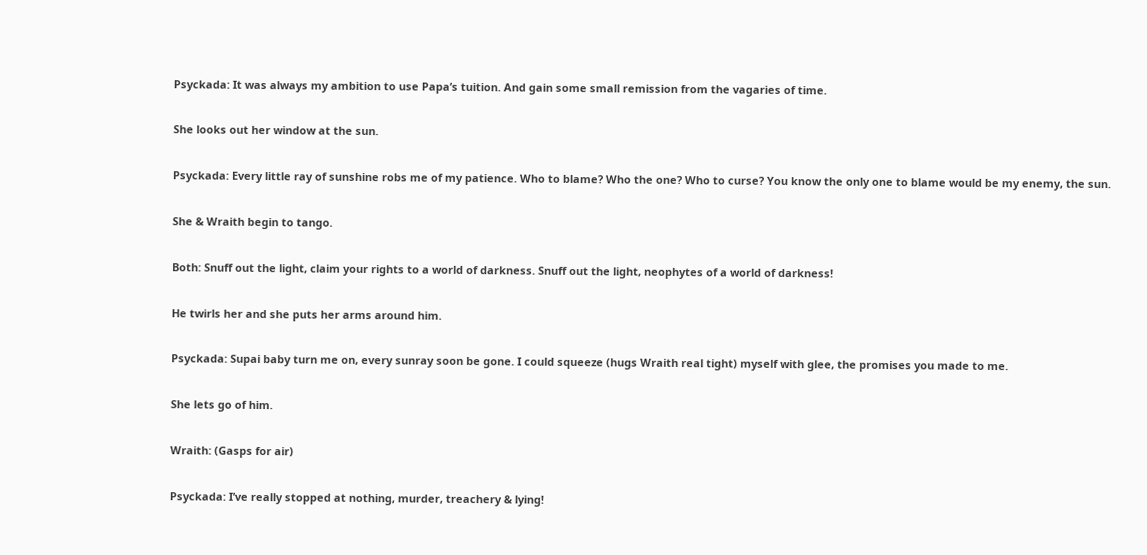Psyckada: It was always my ambition to use Papa’s tuition. And gain some small remission from the vagaries of time.

She looks out her window at the sun.

Psyckada: Every little ray of sunshine robs me of my patience. Who to blame? Who the one? Who to curse? You know the only one to blame would be my enemy, the sun.

She & Wraith begin to tango.

Both: Snuff out the light, claim your rights to a world of darkness. Snuff out the light, neophytes of a world of darkness!

He twirls her and she puts her arms around him.

Psyckada: Supai baby turn me on, every sunray soon be gone. I could squeeze (hugs Wraith real tight) myself with glee, the promises you made to me.

She lets go of him.

Wraith: (Gasps for air)

Psyckada: I’ve really stopped at nothing, murder, treachery & lying!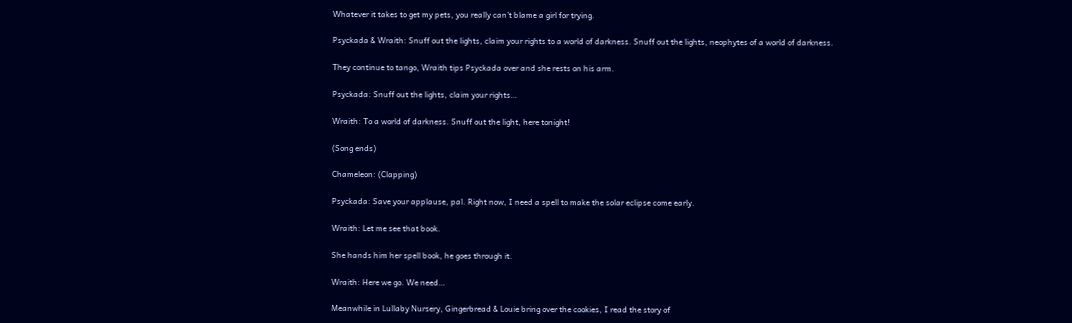Whatever it takes to get my pets, you really can’t blame a girl for trying.

Psyckada & Wraith: Snuff out the lights, claim your rights to a world of darkness. Snuff out the lights, neophytes of a world of darkness.

They continue to tango, Wraith tips Psyckada over and she rests on his arm.

Psyckada: Snuff out the lights, claim your rights…

Wraith: To a world of darkness. Snuff out the light, here tonight!

(Song ends)

Chameleon: (Clapping)

Psyckada: Save your applause, pal. Right now, I need a spell to make the solar eclipse come early.

Wraith: Let me see that book.

She hands him her spell book, he goes through it.

Wraith: Here we go. We need…

Meanwhile in Lullaby Nursery, Gingerbread & Louie bring over the cookies, I read the story of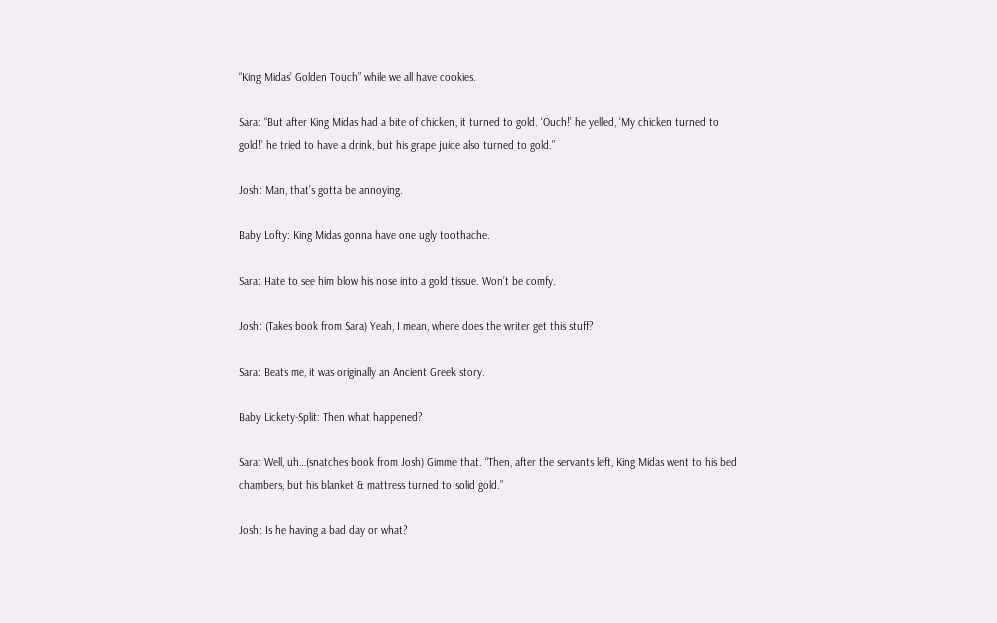“King Midas’ Golden Touch” while we all have cookies.

Sara: “But after King Midas had a bite of chicken, it turned to gold. ‘Ouch!’ he yelled, ‘My chicken turned to gold!’ he tried to have a drink, but his grape juice also turned to gold.”

Josh: Man, that’s gotta be annoying.

Baby Lofty: King Midas gonna have one ugly toothache.

Sara: Hate to see him blow his nose into a gold tissue. Won’t be comfy.

Josh: (Takes book from Sara) Yeah, I mean, where does the writer get this stuff?

Sara: Beats me, it was originally an Ancient Greek story.

Baby Lickety-Split: Then what happened?

Sara: Well, uh…(snatches book from Josh) Gimme that. “Then, after the servants left, King Midas went to his bed chambers, but his blanket & mattress turned to solid gold.”

Josh: Is he having a bad day or what?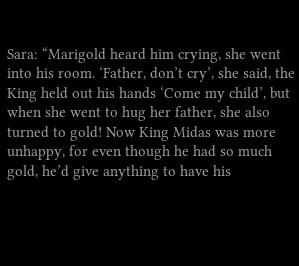Sara: “Marigold heard him crying, she went into his room. ‘Father, don’t cry’, she said, the King held out his hands ‘Come my child’, but when she went to hug her father, she also turned to gold! Now King Midas was more unhappy, for even though he had so much gold, he’d give anything to have his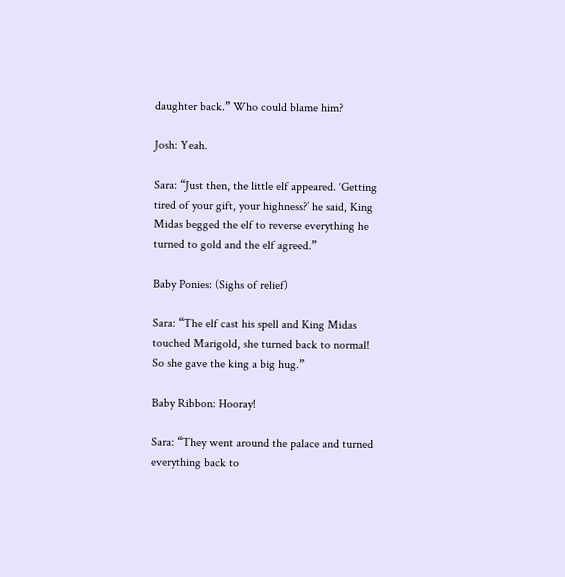daughter back.” Who could blame him?

Josh: Yeah.

Sara: “Just then, the little elf appeared. ‘Getting tired of your gift, your highness?’ he said, King Midas begged the elf to reverse everything he turned to gold and the elf agreed.”

Baby Ponies: (Sighs of relief)

Sara: “The elf cast his spell and King Midas touched Marigold, she turned back to normal! So she gave the king a big hug.”

Baby Ribbon: Hooray!

Sara: “They went around the palace and turned everything back to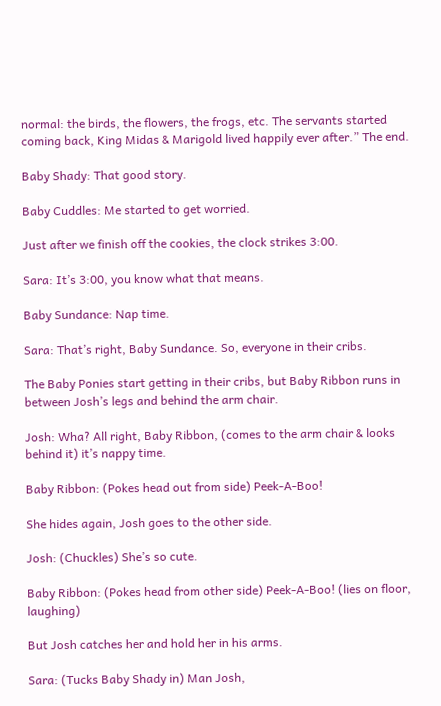normal: the birds, the flowers, the frogs, etc. The servants started coming back, King Midas & Marigold lived happily ever after.” The end.

Baby Shady: That good story.

Baby Cuddles: Me started to get worried.

Just after we finish off the cookies, the clock strikes 3:00.

Sara: It’s 3:00, you know what that means.

Baby Sundance: Nap time.

Sara: That’s right, Baby Sundance. So, everyone in their cribs.

The Baby Ponies start getting in their cribs, but Baby Ribbon runs in between Josh’s legs and behind the arm chair.

Josh: Wha? All right, Baby Ribbon, (comes to the arm chair & looks behind it) it’s nappy time.

Baby Ribbon: (Pokes head out from side) Peek-A-Boo!

She hides again, Josh goes to the other side.

Josh: (Chuckles) She’s so cute.

Baby Ribbon: (Pokes head from other side) Peek-A-Boo! (lies on floor, laughing)

But Josh catches her and hold her in his arms.

Sara: (Tucks Baby Shady in) Man Josh,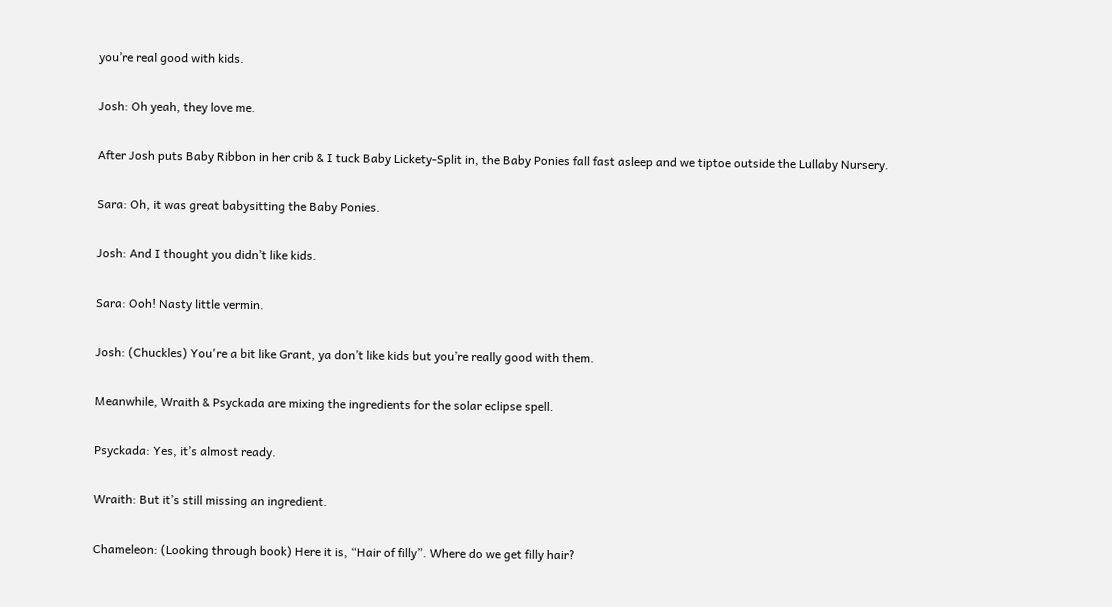you’re real good with kids.

Josh: Oh yeah, they love me.

After Josh puts Baby Ribbon in her crib & I tuck Baby Lickety-Split in, the Baby Ponies fall fast asleep and we tiptoe outside the Lullaby Nursery.

Sara: Oh, it was great babysitting the Baby Ponies.

Josh: And I thought you didn’t like kids.

Sara: Ooh! Nasty little vermin.

Josh: (Chuckles) You're a bit like Grant, ya don’t like kids but you’re really good with them.

Meanwhile, Wraith & Psyckada are mixing the ingredients for the solar eclipse spell.

Psyckada: Yes, it’s almost ready.

Wraith: But it’s still missing an ingredient.

Chameleon: (Looking through book) Here it is, “Hair of filly”. Where do we get filly hair?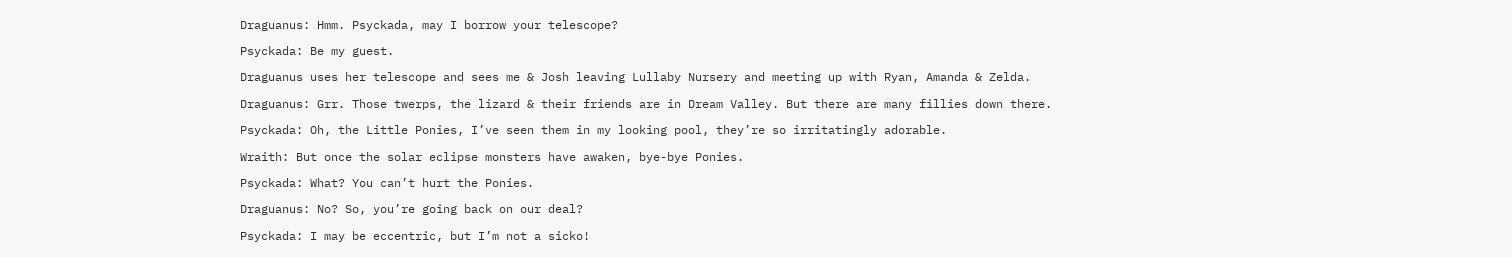Draguanus: Hmm. Psyckada, may I borrow your telescope?

Psyckada: Be my guest.

Draguanus uses her telescope and sees me & Josh leaving Lullaby Nursery and meeting up with Ryan, Amanda & Zelda.

Draguanus: Grr. Those twerps, the lizard & their friends are in Dream Valley. But there are many fillies down there.

Psyckada: Oh, the Little Ponies, I’ve seen them in my looking pool, they’re so irritatingly adorable.

Wraith: But once the solar eclipse monsters have awaken, bye-bye Ponies.

Psyckada: What? You can’t hurt the Ponies.

Draguanus: No? So, you’re going back on our deal?

Psyckada: I may be eccentric, but I’m not a sicko!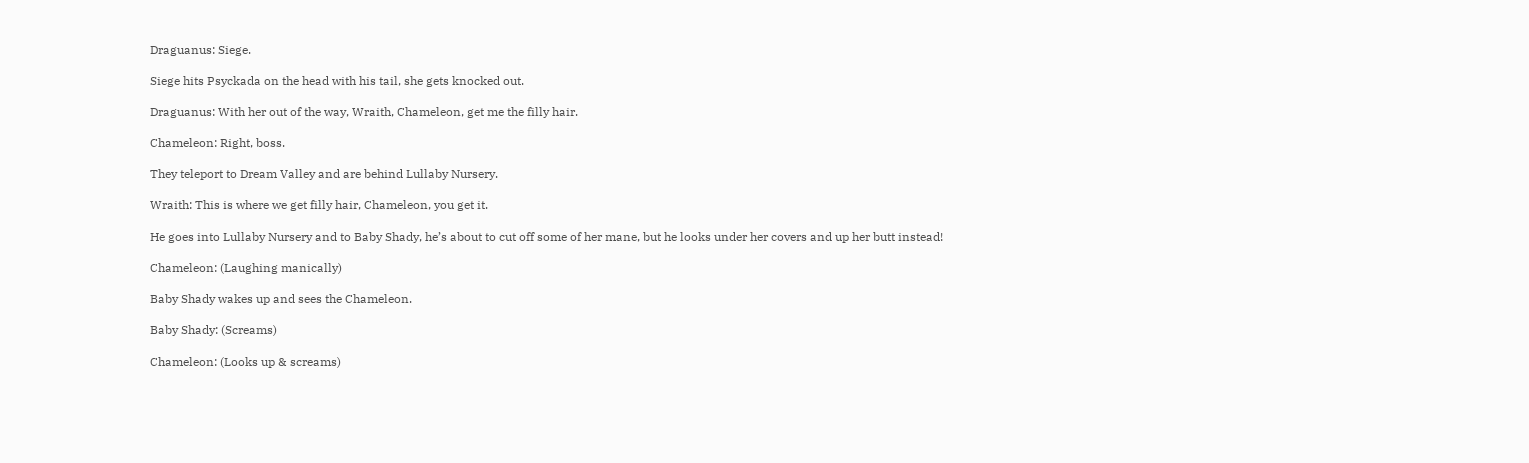Draguanus: Siege.

Siege hits Psyckada on the head with his tail, she gets knocked out.

Draguanus: With her out of the way, Wraith, Chameleon, get me the filly hair.

Chameleon: Right, boss.

They teleport to Dream Valley and are behind Lullaby Nursery.

Wraith: This is where we get filly hair, Chameleon, you get it.

He goes into Lullaby Nursery and to Baby Shady, he’s about to cut off some of her mane, but he looks under her covers and up her butt instead!

Chameleon: (Laughing manically)

Baby Shady wakes up and sees the Chameleon.

Baby Shady: (Screams)

Chameleon: (Looks up & screams)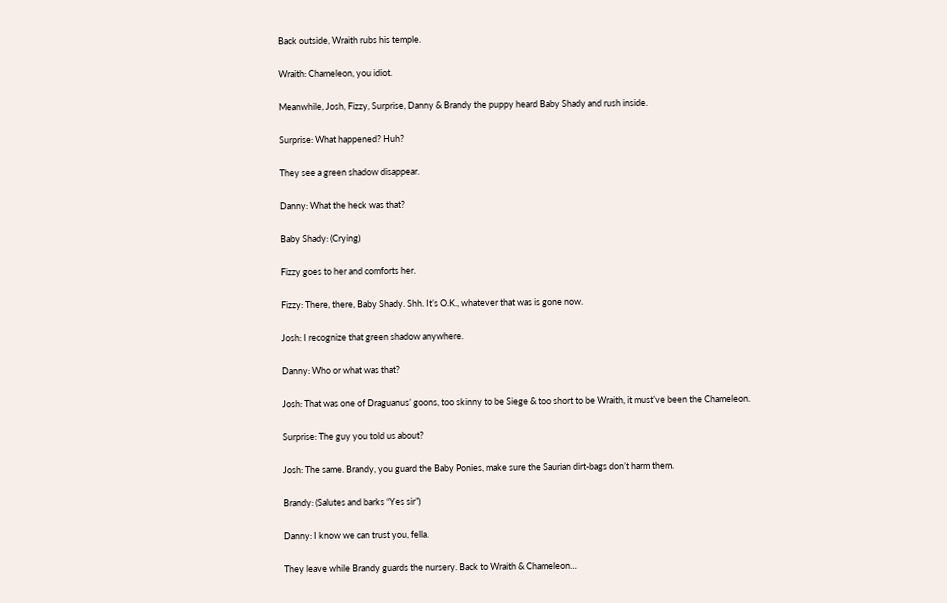Back outside, Wraith rubs his temple.

Wraith: Chameleon, you idiot.

Meanwhile, Josh, Fizzy, Surprise, Danny & Brandy the puppy heard Baby Shady and rush inside.

Surprise: What happened? Huh?

They see a green shadow disappear.

Danny: What the heck was that?

Baby Shady: (Crying)

Fizzy goes to her and comforts her.

Fizzy: There, there, Baby Shady. Shh. It’s O.K., whatever that was is gone now.

Josh: I recognize that green shadow anywhere.

Danny: Who or what was that?

Josh: That was one of Draguanus’ goons, too skinny to be Siege & too short to be Wraith, it must’ve been the Chameleon.

Surprise: The guy you told us about?

Josh: The same. Brandy, you guard the Baby Ponies, make sure the Saurian dirt-bags don’t harm them.

Brandy: (Salutes and barks “Yes sir”)

Danny: I know we can trust you, fella.

They leave while Brandy guards the nursery. Back to Wraith & Chameleon…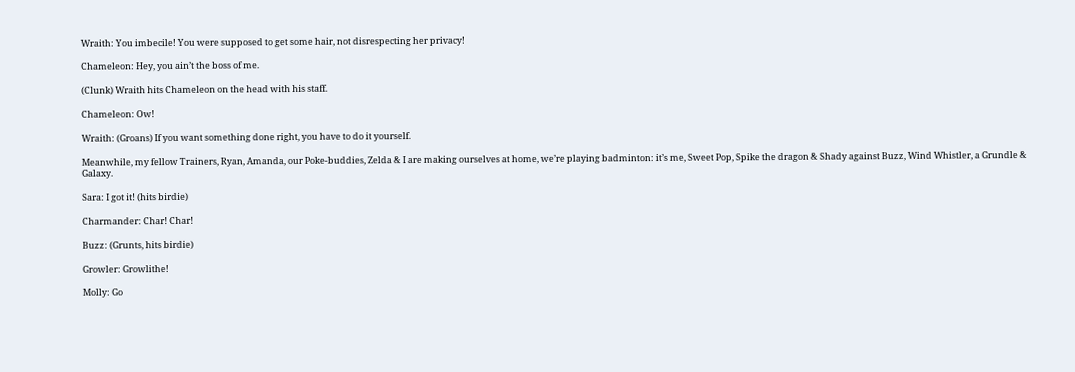Wraith: You imbecile! You were supposed to get some hair, not disrespecting her privacy!

Chameleon: Hey, you ain’t the boss of me.

(Clunk) Wraith hits Chameleon on the head with his staff.

Chameleon: Ow!

Wraith: (Groans) If you want something done right, you have to do it yourself.

Meanwhile, my fellow Trainers, Ryan, Amanda, our Poke-buddies, Zelda & I are making ourselves at home, we’re playing badminton: it’s me, Sweet Pop, Spike the dragon & Shady against Buzz, Wind Whistler, a Grundle & Galaxy.

Sara: I got it! (hits birdie)

Charmander: Char! Char!

Buzz: (Grunts, hits birdie)

Growler: Growlithe!

Molly: Go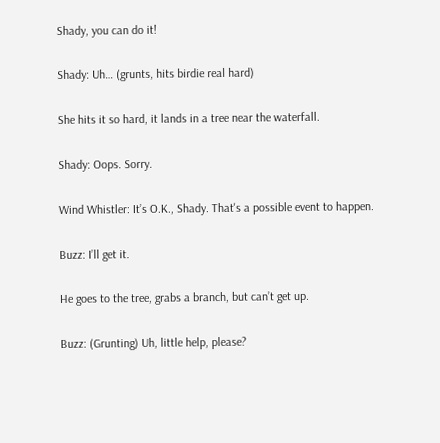Shady, you can do it!

Shady: Uh… (grunts, hits birdie real hard)

She hits it so hard, it lands in a tree near the waterfall.

Shady: Oops. Sorry.

Wind Whistler: It’s O.K., Shady. That's a possible event to happen.

Buzz: I’ll get it.

He goes to the tree, grabs a branch, but can’t get up.

Buzz: (Grunting) Uh, little help, please?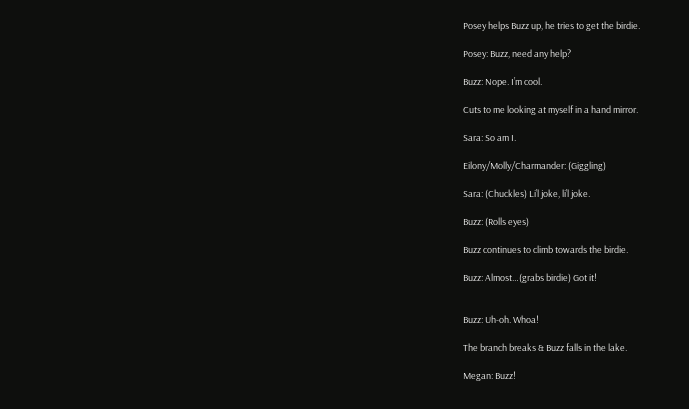Posey helps Buzz up, he tries to get the birdie.

Posey: Buzz, need any help?

Buzz: Nope. I’m cool.

Cuts to me looking at myself in a hand mirror.

Sara: So am I.

Eilony/Molly/Charmander: (Giggling)

Sara: (Chuckles) Li’l joke, li’l joke.

Buzz: (Rolls eyes)

Buzz continues to climb towards the birdie.

Buzz: Almost…(grabs birdie) Got it!


Buzz: Uh-oh. Whoa!

The branch breaks & Buzz falls in the lake.

Megan: Buzz!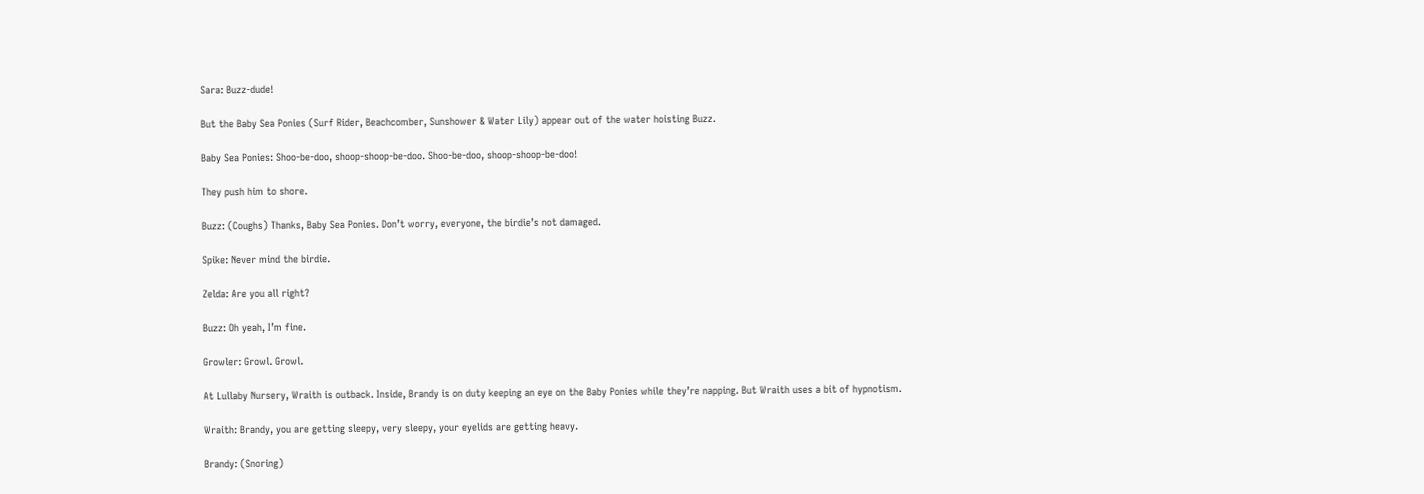Sara: Buzz-dude!

But the Baby Sea Ponies (Surf Rider, Beachcomber, Sunshower & Water Lily) appear out of the water hoisting Buzz.

Baby Sea Ponies: Shoo-be-doo, shoop-shoop-be-doo. Shoo-be-doo, shoop-shoop-be-doo!

They push him to shore.

Buzz: (Coughs) Thanks, Baby Sea Ponies. Don’t worry, everyone, the birdie’s not damaged.

Spike: Never mind the birdie.

Zelda: Are you all right?

Buzz: Oh yeah, I’m fine.

Growler: Growl. Growl.

At Lullaby Nursery, Wraith is outback. Inside, Brandy is on duty keeping an eye on the Baby Ponies while they’re napping. But Wraith uses a bit of hypnotism.

Wraith: Brandy, you are getting sleepy, very sleepy, your eyelids are getting heavy.

Brandy: (Snoring)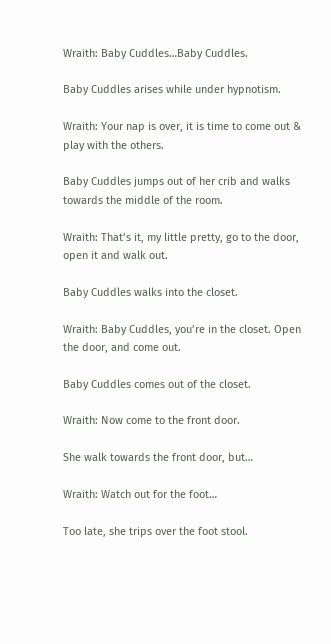Wraith: Baby Cuddles…Baby Cuddles.

Baby Cuddles arises while under hypnotism.

Wraith: Your nap is over, it is time to come out & play with the others.

Baby Cuddles jumps out of her crib and walks towards the middle of the room.

Wraith: That’s it, my little pretty, go to the door, open it and walk out.

Baby Cuddles walks into the closet.

Wraith: Baby Cuddles, you’re in the closet. Open the door, and come out.

Baby Cuddles comes out of the closet.

Wraith: Now come to the front door.

She walk towards the front door, but…

Wraith: Watch out for the foot…

Too late, she trips over the foot stool.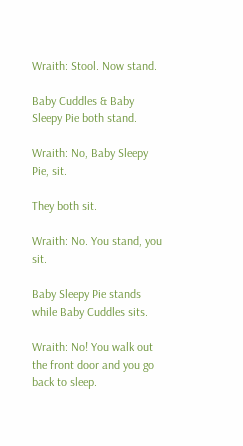Wraith: Stool. Now stand.

Baby Cuddles & Baby Sleepy Pie both stand.

Wraith: No, Baby Sleepy Pie, sit.

They both sit.

Wraith: No. You stand, you sit.

Baby Sleepy Pie stands while Baby Cuddles sits.

Wraith: No! You walk out the front door and you go back to sleep.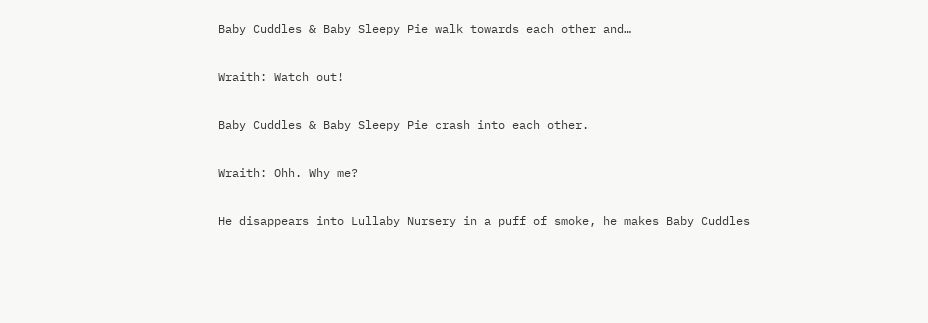Baby Cuddles & Baby Sleepy Pie walk towards each other and…

Wraith: Watch out!

Baby Cuddles & Baby Sleepy Pie crash into each other.

Wraith: Ohh. Why me?

He disappears into Lullaby Nursery in a puff of smoke, he makes Baby Cuddles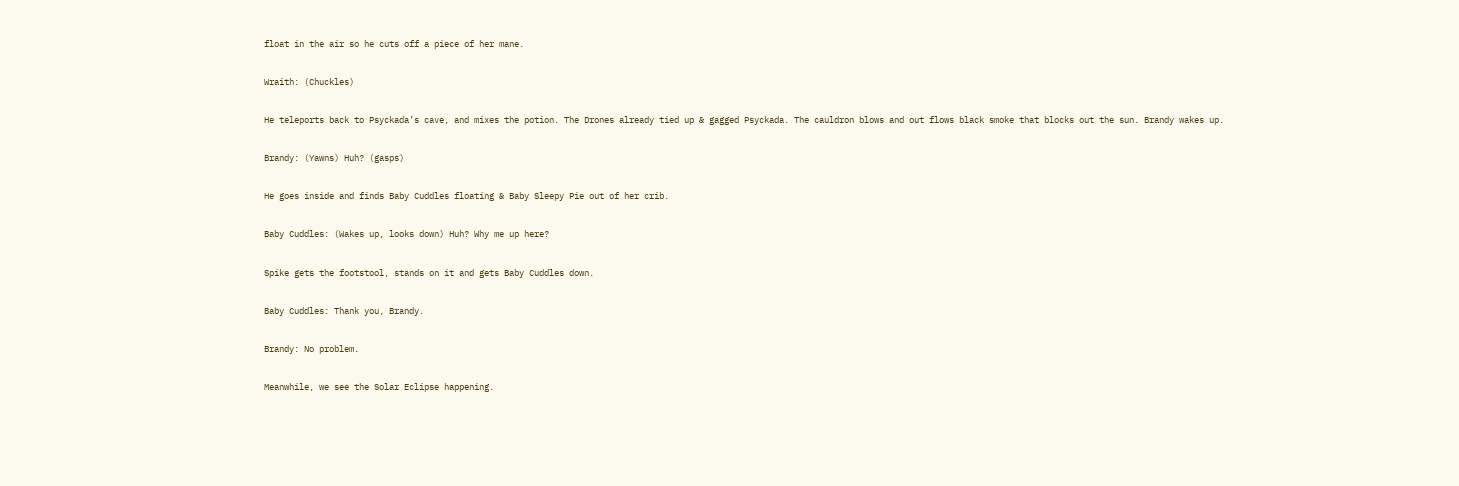float in the air so he cuts off a piece of her mane.

Wraith: (Chuckles)

He teleports back to Psyckada’s cave, and mixes the potion. The Drones already tied up & gagged Psyckada. The cauldron blows and out flows black smoke that blocks out the sun. Brandy wakes up.

Brandy: (Yawns) Huh? (gasps)

He goes inside and finds Baby Cuddles floating & Baby Sleepy Pie out of her crib.

Baby Cuddles: (Wakes up, looks down) Huh? Why me up here?

Spike gets the footstool, stands on it and gets Baby Cuddles down.

Baby Cuddles: Thank you, Brandy.

Brandy: No problem.

Meanwhile, we see the Solar Eclipse happening.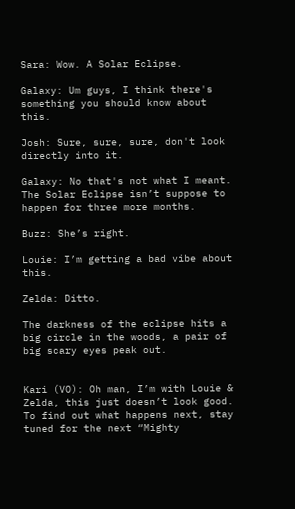Sara: Wow. A Solar Eclipse.

Galaxy: Um guys, I think there's something you should know about this.

Josh: Sure, sure, sure, don't look directly into it.

Galaxy: No that's not what I meant. The Solar Eclipse isn’t suppose to happen for three more months.

Buzz: She’s right.

Louie: I’m getting a bad vibe about this.

Zelda: Ditto.

The darkness of the eclipse hits a big circle in the woods, a pair of big scary eyes peak out.


Kari (VO): Oh man, I’m with Louie & Zelda, this just doesn’t look good. To find out what happens next, stay tuned for the next “Mighty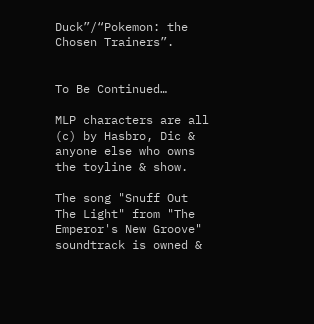Duck”/“Pokemon: the Chosen Trainers”.


To Be Continued…

MLP characters are all (c) by Hasbro, Dic & anyone else who owns the toyline & show.

The song "Snuff Out The Light" from "The Emperor's New Groove" soundtrack is owned &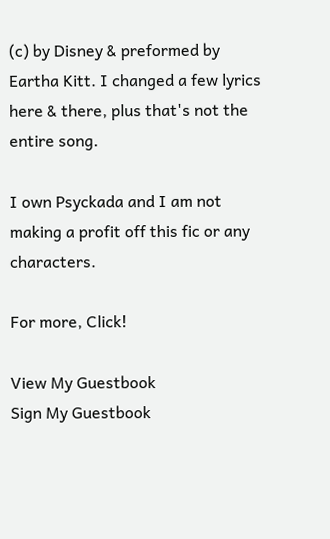(c) by Disney & preformed by Eartha Kitt. I changed a few lyrics here & there, plus that's not the entire song.

I own Psyckada and I am not making a profit off this fic or any characters.

For more, Click!

View My Guestbook
Sign My Guestbook